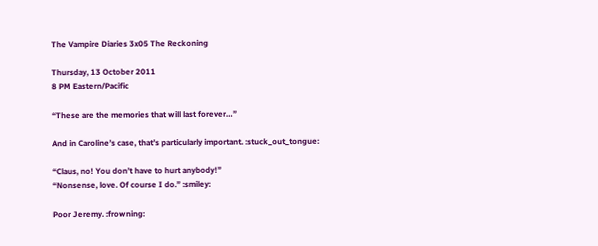The Vampire Diaries 3x05 The Reckoning

Thursday, 13 October 2011
8 PM Eastern/Pacific

“These are the memories that will last forever…”

And in Caroline’s case, that’s particularly important. :stuck_out_tongue:

“Claus, no! You don’t have to hurt anybody!”
“Nonsense, love. Of course I do.” :smiley:

Poor Jeremy. :frowning: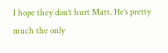I hope they don’t hurt Matt. He’s pretty much the only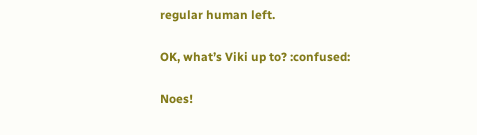regular human left.

OK, what’s Viki up to? :confused:

Noes!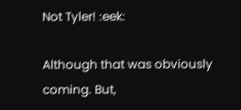Not Tyler! :eek:

Although that was obviously coming. But,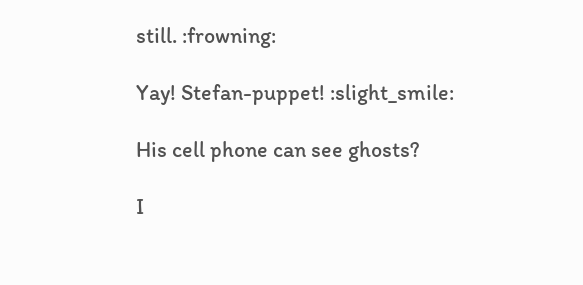still. :frowning:

Yay! Stefan-puppet! :slight_smile:

His cell phone can see ghosts?

I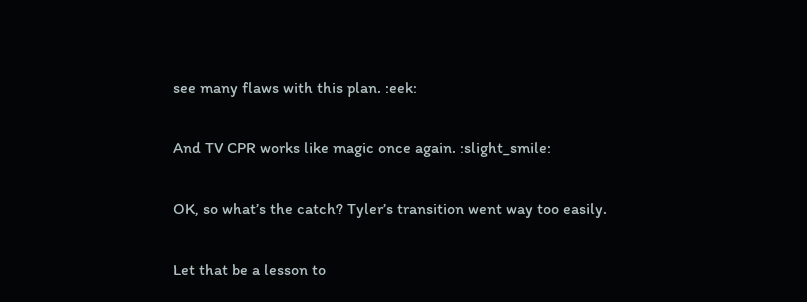see many flaws with this plan. :eek:

And TV CPR works like magic once again. :slight_smile:

OK, so what’s the catch? Tyler’s transition went way too easily.

Let that be a lesson to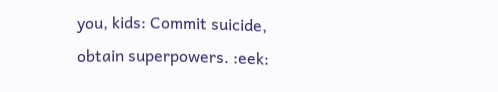you, kids: Commit suicide, obtain superpowers. :eek: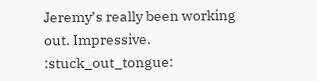Jeremy’s really been working out. Impressive. :stuck_out_tongue: